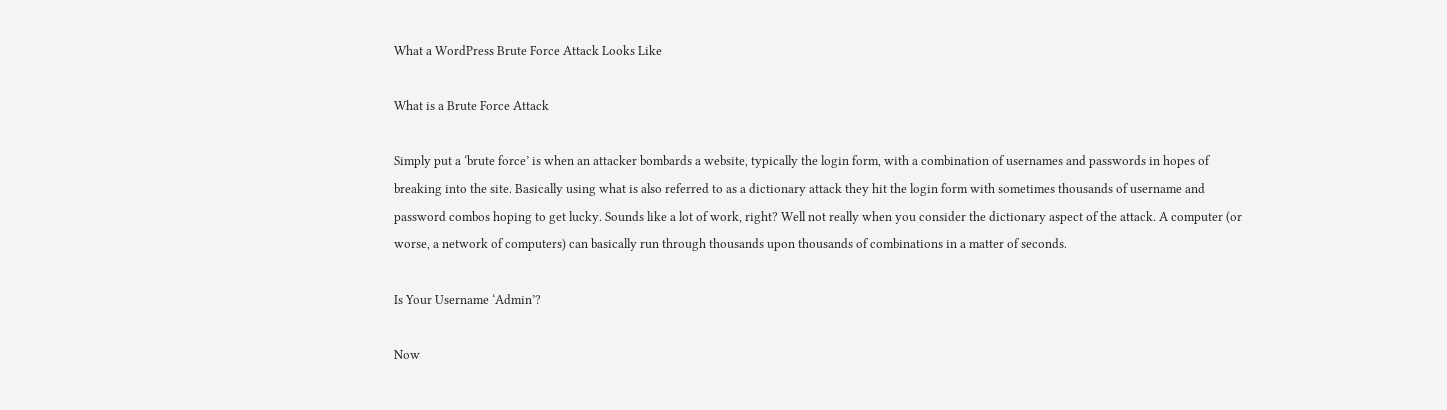What a WordPress Brute Force Attack Looks Like

What is a Brute Force Attack

Simply put a ‘brute force’ is when an attacker bombards a website, typically the login form, with a combination of usernames and passwords in hopes of breaking into the site. Basically using what is also referred to as a dictionary attack they hit the login form with sometimes thousands of username and password combos hoping to get lucky. Sounds like a lot of work, right? Well not really when you consider the dictionary aspect of the attack. A computer (or worse, a network of computers) can basically run through thousands upon thousands of combinations in a matter of seconds.

Is Your Username ‘Admin’?

Now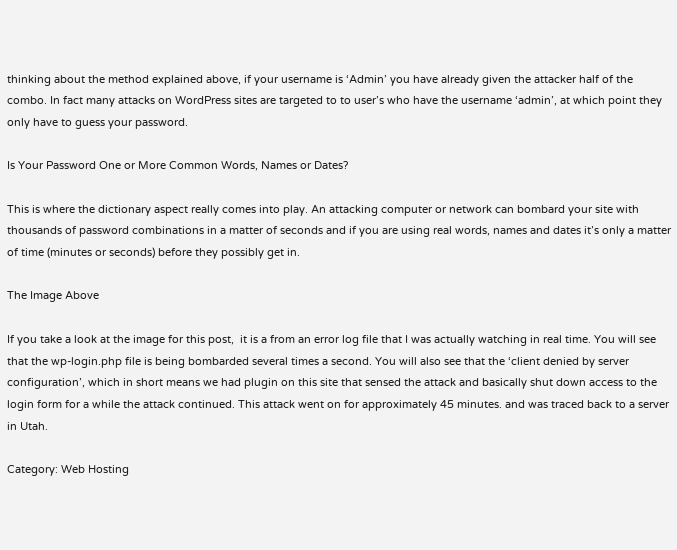thinking about the method explained above, if your username is ‘Admin’ you have already given the attacker half of the combo. In fact many attacks on WordPress sites are targeted to to user’s who have the username ‘admin’, at which point they only have to guess your password.

Is Your Password One or More Common Words, Names or Dates?

This is where the dictionary aspect really comes into play. An attacking computer or network can bombard your site with thousands of password combinations in a matter of seconds and if you are using real words, names and dates it’s only a matter of time (minutes or seconds) before they possibly get in.

The Image Above

If you take a look at the image for this post,  it is a from an error log file that I was actually watching in real time. You will see that the wp-login.php file is being bombarded several times a second. You will also see that the ‘client denied by server configuration’, which in short means we had plugin on this site that sensed the attack and basically shut down access to the  login form for a while the attack continued. This attack went on for approximately 45 minutes. and was traced back to a server in Utah.

Category: Web Hosting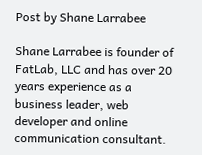Post by Shane Larrabee

Shane Larrabee is founder of FatLab, LLC and has over 20 years experience as a business leader, web developer and online communication consultant.